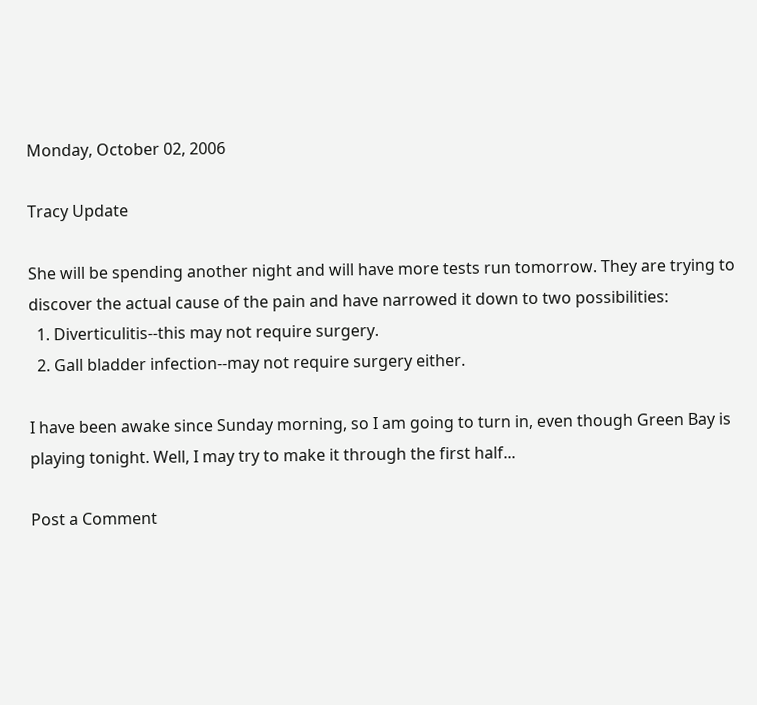Monday, October 02, 2006

Tracy Update

She will be spending another night and will have more tests run tomorrow. They are trying to discover the actual cause of the pain and have narrowed it down to two possibilities:
  1. Diverticulitis--this may not require surgery.
  2. Gall bladder infection--may not require surgery either.

I have been awake since Sunday morning, so I am going to turn in, even though Green Bay is playing tonight. Well, I may try to make it through the first half...

Post a Comment